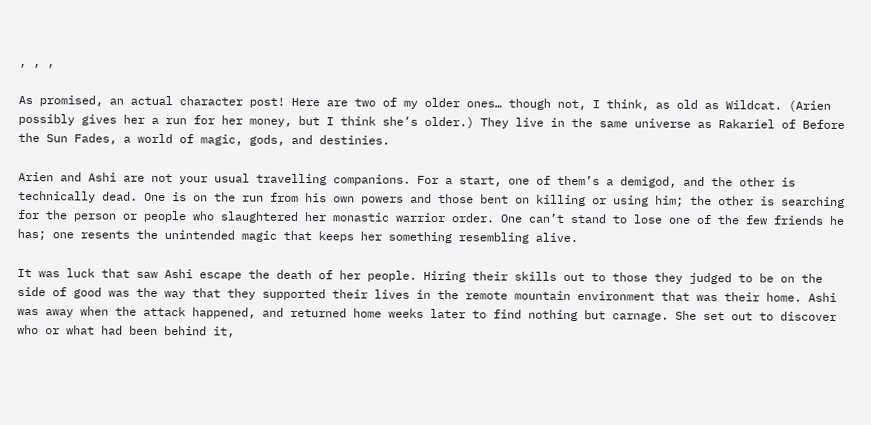, , ,

As promised, an actual character post! Here are two of my older ones… though not, I think, as old as Wildcat. (Arien possibly gives her a run for her money, but I think she’s older.) They live in the same universe as Rakariel of Before the Sun Fades, a world of magic, gods, and destinies.

Arien and Ashi are not your usual travelling companions. For a start, one of them’s a demigod, and the other is technically dead. One is on the run from his own powers and those bent on killing or using him; the other is searching for the person or people who slaughtered her monastic warrior order. One can’t stand to lose one of the few friends he has; one resents the unintended magic that keeps her something resembling alive.

It was luck that saw Ashi escape the death of her people. Hiring their skills out to those they judged to be on the side of good was the way that they supported their lives in the remote mountain environment that was their home. Ashi was away when the attack happened, and returned home weeks later to find nothing but carnage. She set out to discover who or what had been behind it,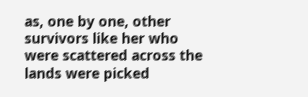as, one by one, other survivors like her who were scattered across the lands were picked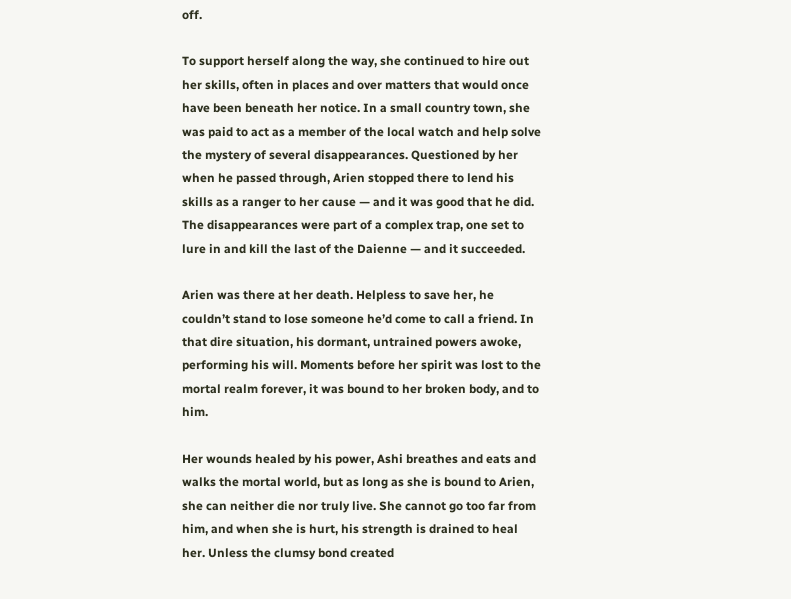off.

To support herself along the way, she continued to hire out her skills, often in places and over matters that would once have been beneath her notice. In a small country town, she was paid to act as a member of the local watch and help solve the mystery of several disappearances. Questioned by her when he passed through, Arien stopped there to lend his skills as a ranger to her cause — and it was good that he did. The disappearances were part of a complex trap, one set to lure in and kill the last of the Daienne — and it succeeded.

Arien was there at her death. Helpless to save her, he couldn’t stand to lose someone he’d come to call a friend. In that dire situation, his dormant, untrained powers awoke, performing his will. Moments before her spirit was lost to the mortal realm forever, it was bound to her broken body, and to him.

Her wounds healed by his power, Ashi breathes and eats and walks the mortal world, but as long as she is bound to Arien, she can neither die nor truly live. She cannot go too far from him, and when she is hurt, his strength is drained to heal her. Unless the clumsy bond created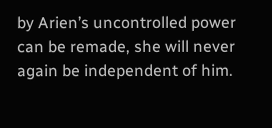by Arien’s uncontrolled power can be remade, she will never again be independent of him.